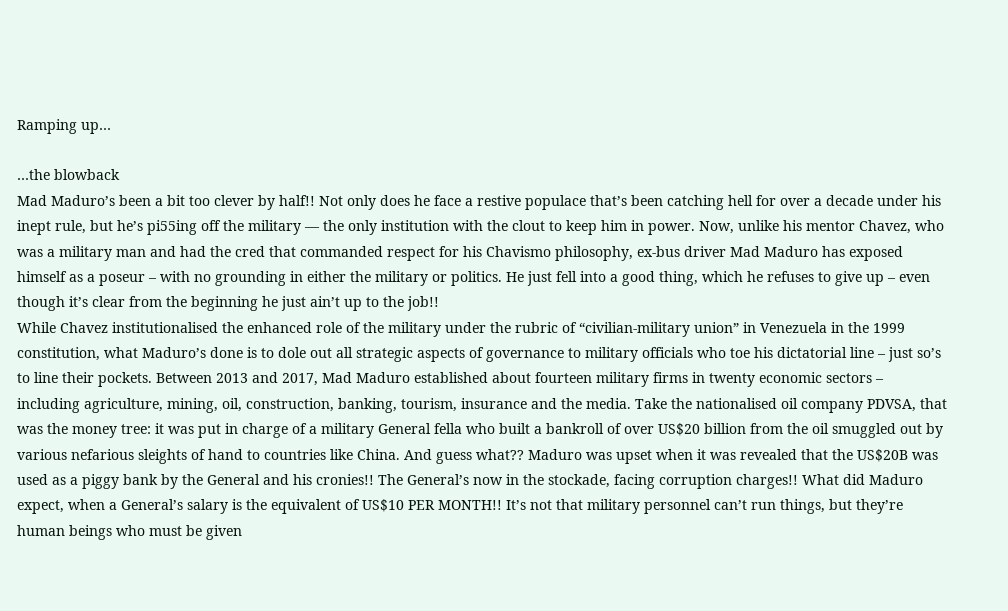Ramping up…

…the blowback
Mad Maduro’s been a bit too clever by half!! Not only does he face a restive populace that’s been catching hell for over a decade under his inept rule, but he’s pi55ing off the military — the only institution with the clout to keep him in power. Now, unlike his mentor Chavez, who was a military man and had the cred that commanded respect for his Chavismo philosophy, ex-bus driver Mad Maduro has exposed himself as a poseur – with no grounding in either the military or politics. He just fell into a good thing, which he refuses to give up – even though it’s clear from the beginning he just ain’t up to the job!!
While Chavez institutionalised the enhanced role of the military under the rubric of “civilian-military union” in Venezuela in the 1999 constitution, what Maduro’s done is to dole out all strategic aspects of governance to military officials who toe his dictatorial line – just so’s to line their pockets. Between 2013 and 2017, Mad Maduro established about fourteen military firms in twenty economic sectors – including agriculture, mining, oil, construction, banking, tourism, insurance and the media. Take the nationalised oil company PDVSA, that was the money tree: it was put in charge of a military General fella who built a bankroll of over US$20 billion from the oil smuggled out by various nefarious sleights of hand to countries like China. And guess what?? Maduro was upset when it was revealed that the US$20B was used as a piggy bank by the General and his cronies!! The General’s now in the stockade, facing corruption charges!! What did Maduro expect, when a General’s salary is the equivalent of US$10 PER MONTH!! It’s not that military personnel can’t run things, but they’re human beings who must be given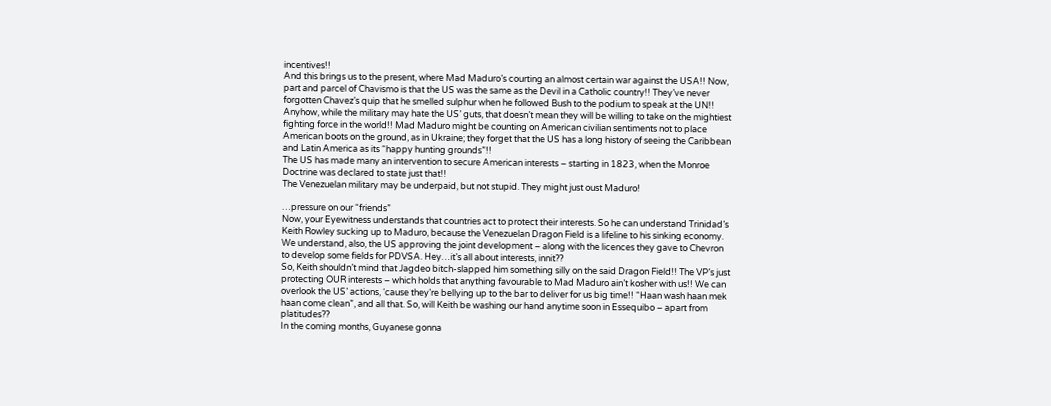incentives!!
And this brings us to the present, where Mad Maduro’s courting an almost certain war against the USA!! Now, part and parcel of Chavismo is that the US was the same as the Devil in a Catholic country!! They’ve never forgotten Chavez’s quip that he smelled sulphur when he followed Bush to the podium to speak at the UN!! Anyhow, while the military may hate the US’ guts, that doesn’t mean they will be willing to take on the mightiest fighting force in the world!! Mad Maduro might be counting on American civilian sentiments not to place American boots on the ground, as in Ukraine; they forget that the US has a long history of seeing the Caribbean and Latin America as its “happy hunting grounds”!!
The US has made many an intervention to secure American interests – starting in 1823, when the Monroe Doctrine was declared to state just that!!
The Venezuelan military may be underpaid, but not stupid. They might just oust Maduro!

…pressure on our “friends”
Now, your Eyewitness understands that countries act to protect their interests. So he can understand Trinidad’s Keith Rowley sucking up to Maduro, because the Venezuelan Dragon Field is a lifeline to his sinking economy. We understand, also, the US approving the joint development – along with the licences they gave to Chevron to develop some fields for PDVSA. Hey…it’s all about interests, innit??
So, Keith shouldn’t mind that Jagdeo bitch-slapped him something silly on the said Dragon Field!! The VP’s just protecting OUR interests – which holds that anything favourable to Mad Maduro ain’t kosher with us!! We can overlook the US’ actions, ‘cause they’re bellying up to the bar to deliver for us big time!! “Haan wash haan mek haan come clean”, and all that. So, will Keith be washing our hand anytime soon in Essequibo – apart from platitudes??
In the coming months, Guyanese gonna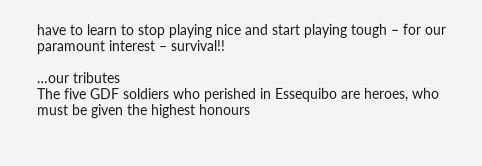have to learn to stop playing nice and start playing tough – for our paramount interest – survival!!

…our tributes
The five GDF soldiers who perished in Essequibo are heroes, who must be given the highest honours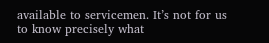available to servicemen. It’s not for us to know precisely what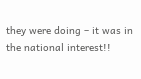they were doing – it was in the national interest!!